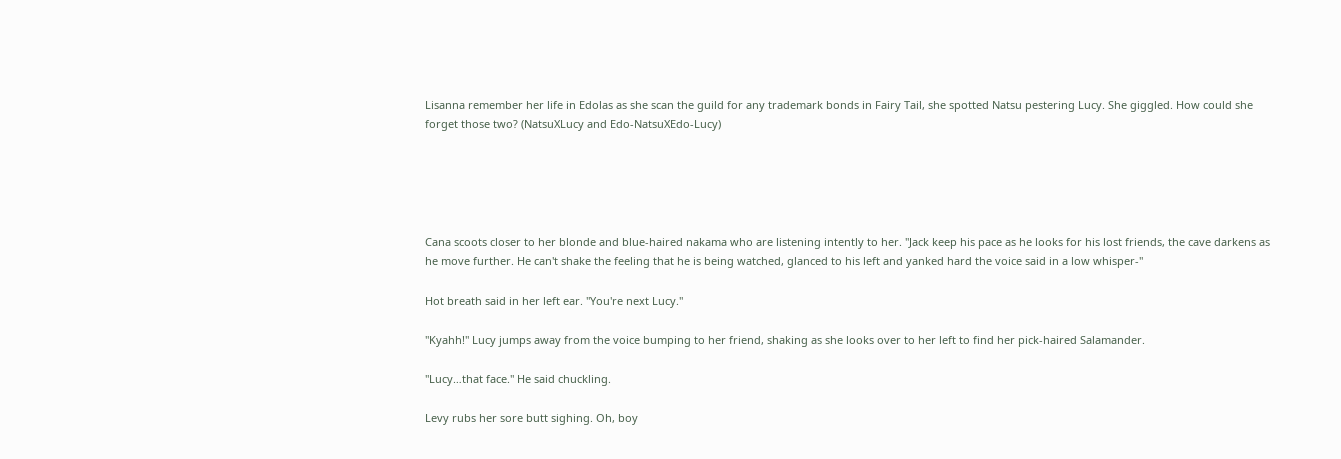Lisanna remember her life in Edolas as she scan the guild for any trademark bonds in Fairy Tail, she spotted Natsu pestering Lucy. She giggled. How could she forget those two? (NatsuXLucy and Edo-NatsuXEdo-Lucy)





Cana scoots closer to her blonde and blue-haired nakama who are listening intently to her. "Jack keep his pace as he looks for his lost friends, the cave darkens as he move further. He can't shake the feeling that he is being watched, glanced to his left and yanked hard the voice said in a low whisper-"

Hot breath said in her left ear. "You're next Lucy."

"Kyahh!" Lucy jumps away from the voice bumping to her friend, shaking as she looks over to her left to find her pick-haired Salamander.

"Lucy…that face." He said chuckling.

Levy rubs her sore butt sighing. Oh, boy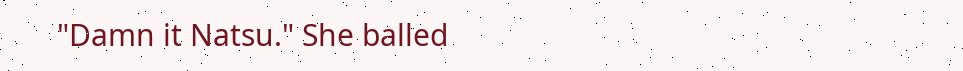"Damn it Natsu." She balled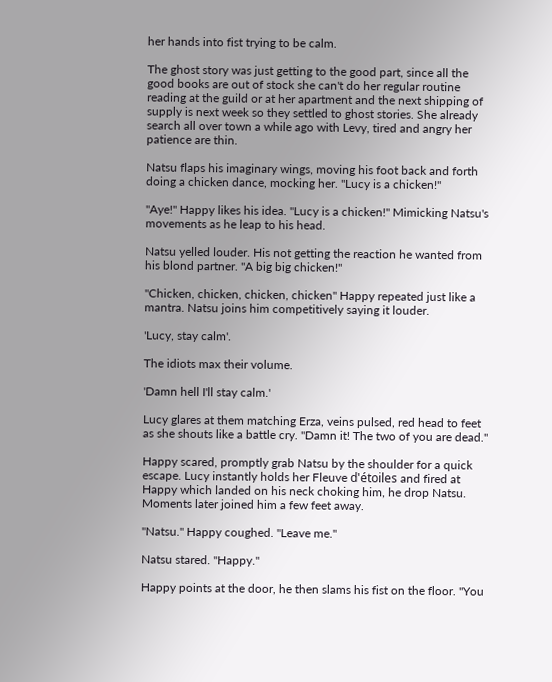her hands into fist trying to be calm.

The ghost story was just getting to the good part, since all the good books are out of stock she can't do her regular routine reading at the guild or at her apartment and the next shipping of supply is next week so they settled to ghost stories. She already search all over town a while ago with Levy, tired and angry her patience are thin.

Natsu flaps his imaginary wings, moving his foot back and forth doing a chicken dance, mocking her. "Lucy is a chicken!"

"Aye!" Happy likes his idea. "Lucy is a chicken!" Mimicking Natsu's movements as he leap to his head.

Natsu yelled louder. His not getting the reaction he wanted from his blond partner. "A big big chicken!"

"Chicken, chicken, chicken, chicken" Happy repeated just like a mantra. Natsu joins him competitively saying it louder.

'Lucy, stay calm'.

The idiots max their volume.

'Damn hell I'll stay calm.'

Lucy glares at them matching Erza, veins pulsed, red head to feet as she shouts like a battle cry. "Damn it! The two of you are dead."

Happy scared, promptly grab Natsu by the shoulder for a quick escape. Lucy instantly holds her Fleuve d'étoiles and fired at Happy which landed on his neck choking him, he drop Natsu. Moments later joined him a few feet away.

"Natsu." Happy coughed. "Leave me."

Natsu stared. "Happy."

Happy points at the door, he then slams his fist on the floor. "You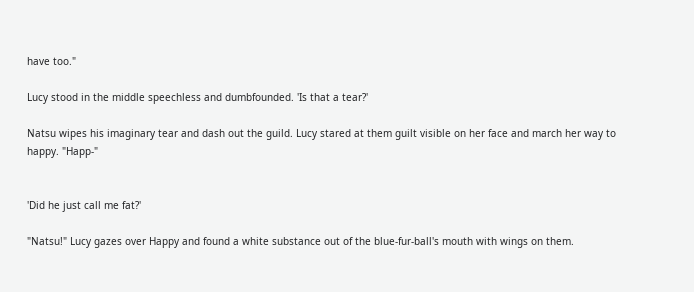have too."

Lucy stood in the middle speechless and dumbfounded. 'Is that a tear?'

Natsu wipes his imaginary tear and dash out the guild. Lucy stared at them guilt visible on her face and march her way to happy. "Happ-"


'Did he just call me fat?'

"Natsu!" Lucy gazes over Happy and found a white substance out of the blue-fur-ball's mouth with wings on them.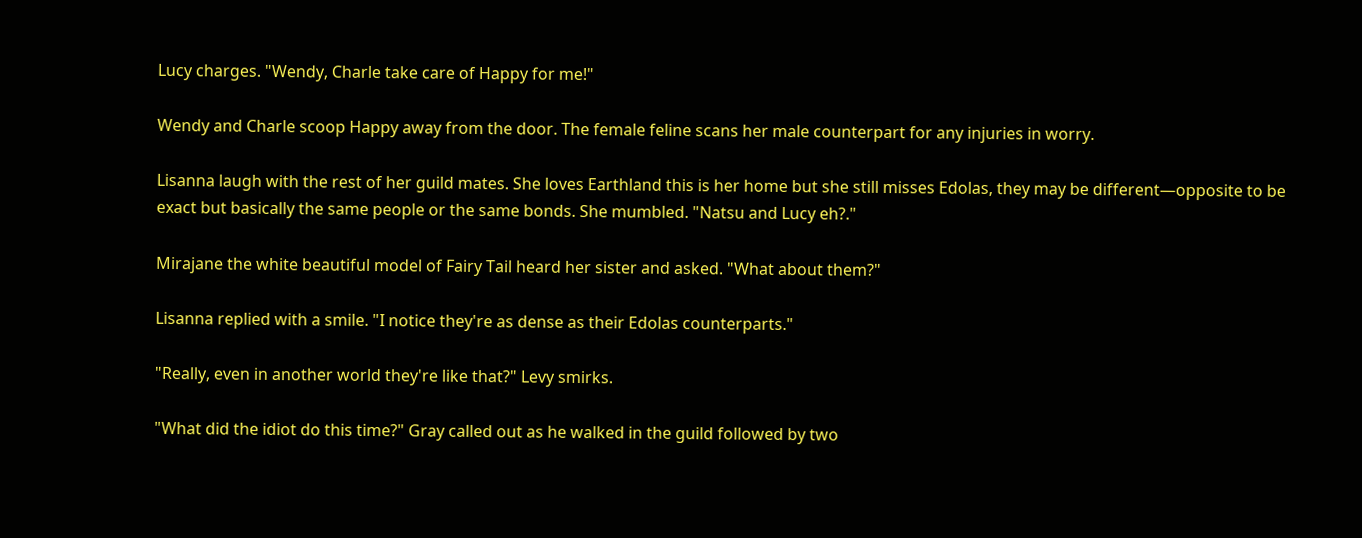Lucy charges. "Wendy, Charle take care of Happy for me!"

Wendy and Charle scoop Happy away from the door. The female feline scans her male counterpart for any injuries in worry.

Lisanna laugh with the rest of her guild mates. She loves Earthland this is her home but she still misses Edolas, they may be different—opposite to be exact but basically the same people or the same bonds. She mumbled. "Natsu and Lucy eh?."

Mirajane the white beautiful model of Fairy Tail heard her sister and asked. "What about them?"

Lisanna replied with a smile. "I notice they're as dense as their Edolas counterparts."

"Really, even in another world they're like that?" Levy smirks.

"What did the idiot do this time?" Gray called out as he walked in the guild followed by two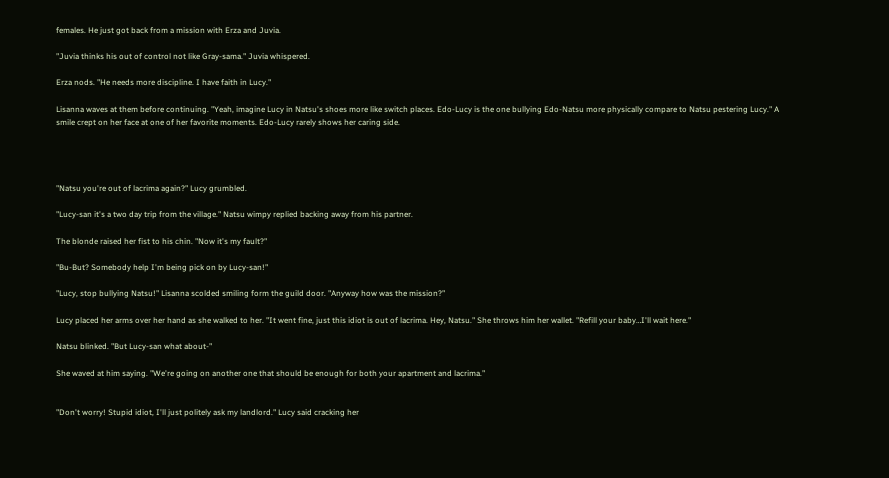females. He just got back from a mission with Erza and Juvia.

"Juvia thinks his out of control not like Gray-sama." Juvia whispered.

Erza nods. "He needs more discipline. I have faith in Lucy."

Lisanna waves at them before continuing. "Yeah, imagine Lucy in Natsu's shoes more like switch places. Edo-Lucy is the one bullying Edo-Natsu more physically compare to Natsu pestering Lucy." A smile crept on her face at one of her favorite moments. Edo-Lucy rarely shows her caring side.




"Natsu you're out of lacrima again?" Lucy grumbled.

"Lucy-san it's a two day trip from the village." Natsu wimpy replied backing away from his partner.

The blonde raised her fist to his chin. "Now it's my fault?"

"Bu-But? Somebody help I'm being pick on by Lucy-san!"

"Lucy, stop bullying Natsu!" Lisanna scolded smiling form the guild door. "Anyway how was the mission?"

Lucy placed her arms over her hand as she walked to her. "It went fine, just this idiot is out of lacrima. Hey, Natsu." She throws him her wallet. "Refill your baby…I'll wait here."

Natsu blinked. "But Lucy-san what about-"

She waved at him saying. "We're going on another one that should be enough for both your apartment and lacrima."


"Don't worry! Stupid idiot, I'll just politely ask my landlord." Lucy said cracking her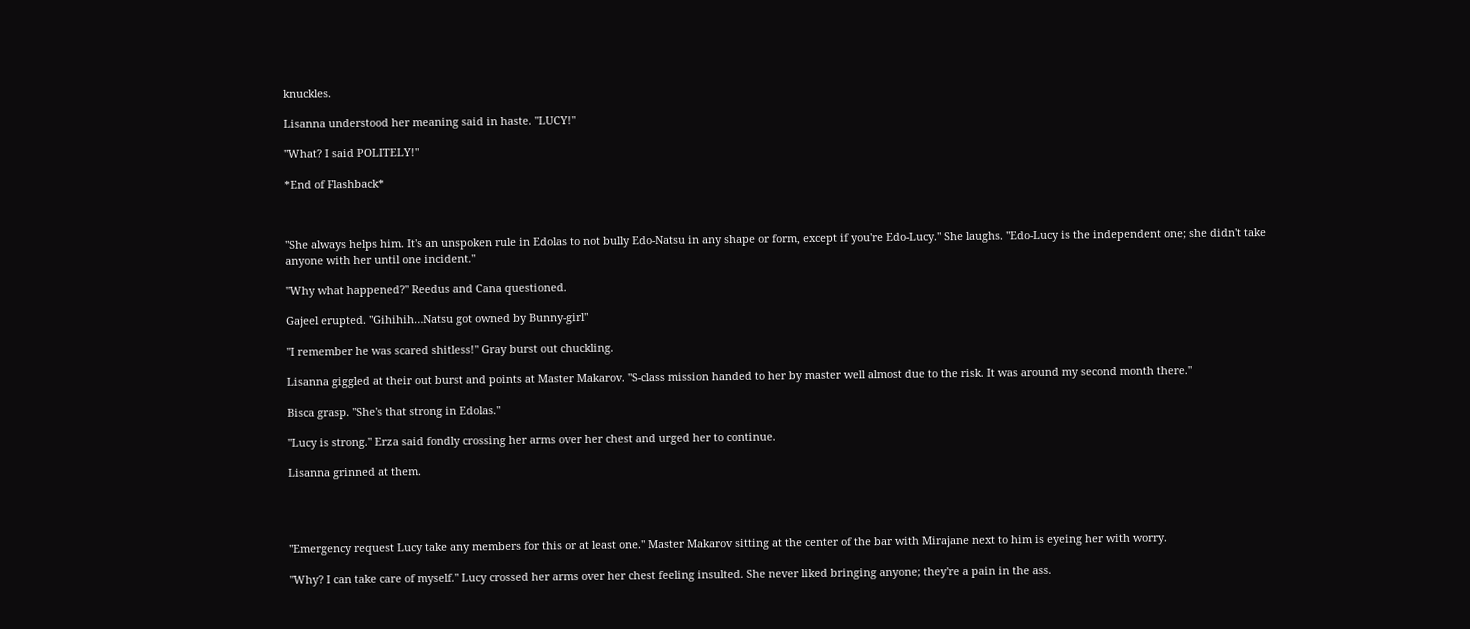knuckles.

Lisanna understood her meaning said in haste. "LUCY!"

"What? I said POLITELY!"

*End of Flashback*



"She always helps him. It's an unspoken rule in Edolas to not bully Edo-Natsu in any shape or form, except if you're Edo-Lucy." She laughs. "Edo-Lucy is the independent one; she didn't take anyone with her until one incident."

"Why what happened?" Reedus and Cana questioned.

Gajeel erupted. "Gihihih…Natsu got owned by Bunny-girl"

"I remember he was scared shitless!" Gray burst out chuckling.

Lisanna giggled at their out burst and points at Master Makarov. "S-class mission handed to her by master well almost due to the risk. It was around my second month there."

Bisca grasp. "She's that strong in Edolas."

"Lucy is strong." Erza said fondly crossing her arms over her chest and urged her to continue.

Lisanna grinned at them.




"Emergency request Lucy take any members for this or at least one." Master Makarov sitting at the center of the bar with Mirajane next to him is eyeing her with worry.

"Why? I can take care of myself." Lucy crossed her arms over her chest feeling insulted. She never liked bringing anyone; they're a pain in the ass.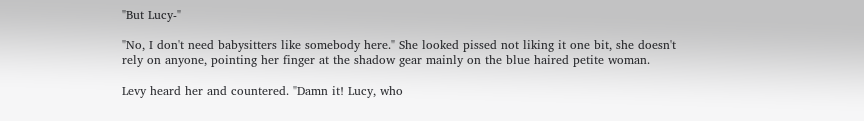"But Lucy-"

"No, I don't need babysitters like somebody here." She looked pissed not liking it one bit, she doesn't rely on anyone, pointing her finger at the shadow gear mainly on the blue haired petite woman.

Levy heard her and countered. "Damn it! Lucy, who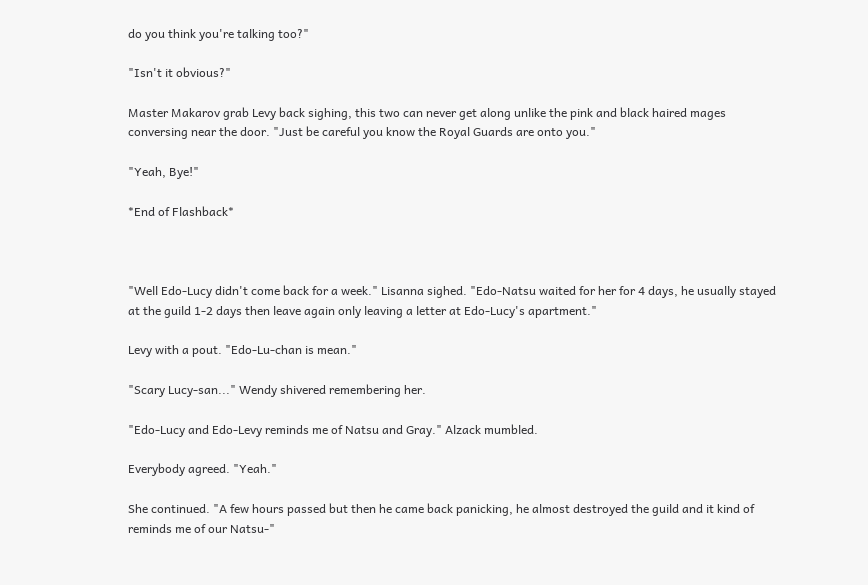do you think you're talking too?"

"Isn't it obvious?"

Master Makarov grab Levy back sighing, this two can never get along unlike the pink and black haired mages conversing near the door. "Just be careful you know the Royal Guards are onto you."

"Yeah, Bye!"

*End of Flashback*



"Well Edo-Lucy didn't come back for a week." Lisanna sighed. "Edo-Natsu waited for her for 4 days, he usually stayed at the guild 1-2 days then leave again only leaving a letter at Edo-Lucy's apartment."

Levy with a pout. "Edo-Lu-chan is mean."

"Scary Lucy-san..." Wendy shivered remembering her.

"Edo-Lucy and Edo-Levy reminds me of Natsu and Gray." Alzack mumbled.

Everybody agreed. "Yeah."

She continued. "A few hours passed but then he came back panicking, he almost destroyed the guild and it kind of reminds me of our Natsu-"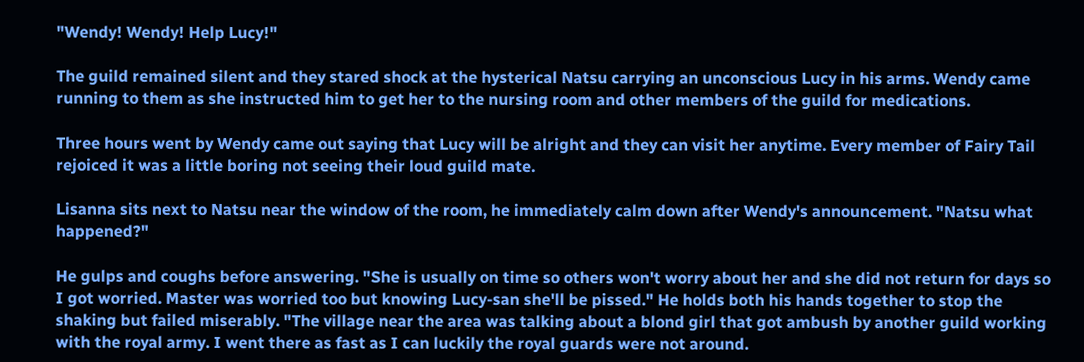"Wendy! Wendy! Help Lucy!"

The guild remained silent and they stared shock at the hysterical Natsu carrying an unconscious Lucy in his arms. Wendy came running to them as she instructed him to get her to the nursing room and other members of the guild for medications.

Three hours went by Wendy came out saying that Lucy will be alright and they can visit her anytime. Every member of Fairy Tail rejoiced it was a little boring not seeing their loud guild mate.

Lisanna sits next to Natsu near the window of the room, he immediately calm down after Wendy's announcement. "Natsu what happened?"

He gulps and coughs before answering. "She is usually on time so others won't worry about her and she did not return for days so I got worried. Master was worried too but knowing Lucy-san she'll be pissed." He holds both his hands together to stop the shaking but failed miserably. "The village near the area was talking about a blond girl that got ambush by another guild working with the royal army. I went there as fast as I can luckily the royal guards were not around.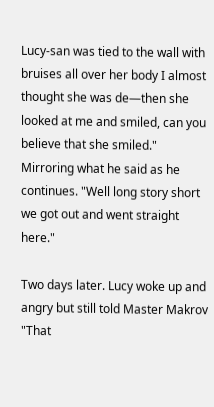Lucy-san was tied to the wall with bruises all over her body I almost thought she was de—then she looked at me and smiled, can you believe that she smiled." Mirroring what he said as he continues. "Well long story short we got out and went straight here."

Two days later. Lucy woke up and angry but still told Master Makrov "That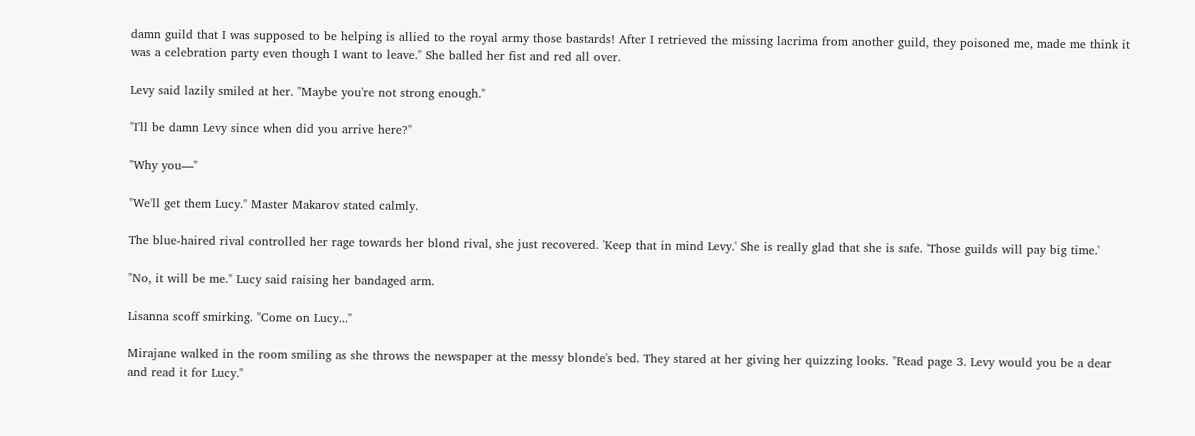damn guild that I was supposed to be helping is allied to the royal army those bastards! After I retrieved the missing lacrima from another guild, they poisoned me, made me think it was a celebration party even though I want to leave." She balled her fist and red all over.

Levy said lazily smiled at her. "Maybe you're not strong enough."

"I'll be damn Levy since when did you arrive here?"

"Why you—"

"We'll get them Lucy." Master Makarov stated calmly.

The blue-haired rival controlled her rage towards her blond rival, she just recovered. 'Keep that in mind Levy.' She is really glad that she is safe. 'Those guilds will pay big time.'

"No, it will be me." Lucy said raising her bandaged arm.

Lisanna scoff smirking. "Come on Lucy..."

Mirajane walked in the room smiling as she throws the newspaper at the messy blonde's bed. They stared at her giving her quizzing looks. "Read page 3. Levy would you be a dear and read it for Lucy."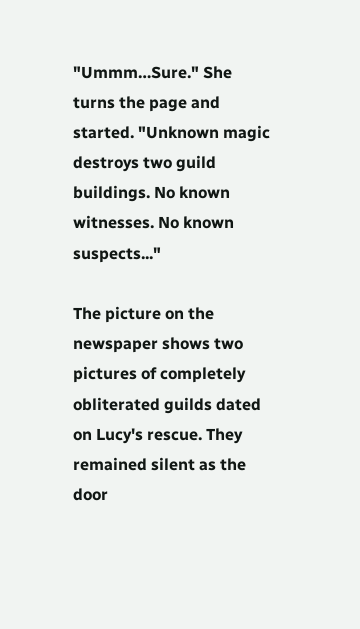"Ummm…Sure." She turns the page and started. "Unknown magic destroys two guild buildings. No known witnesses. No known suspects..."

The picture on the newspaper shows two pictures of completely obliterated guilds dated on Lucy's rescue. They remained silent as the door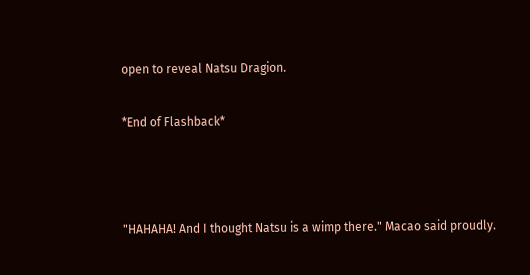open to reveal Natsu Dragion.

*End of Flashback*



"HAHAHA! And I thought Natsu is a wimp there." Macao said proudly.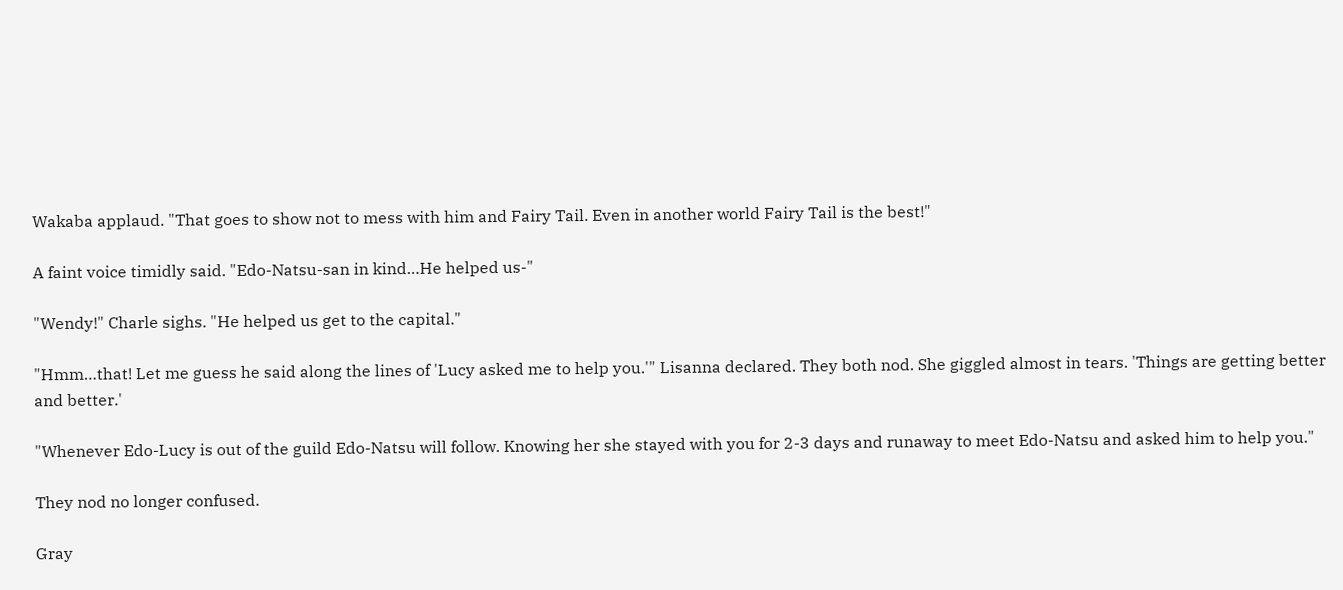Wakaba applaud. "That goes to show not to mess with him and Fairy Tail. Even in another world Fairy Tail is the best!"

A faint voice timidly said. "Edo-Natsu-san in kind…He helped us-"

"Wendy!" Charle sighs. "He helped us get to the capital."

"Hmm…that! Let me guess he said along the lines of 'Lucy asked me to help you.'" Lisanna declared. They both nod. She giggled almost in tears. 'Things are getting better and better.'

"Whenever Edo-Lucy is out of the guild Edo-Natsu will follow. Knowing her she stayed with you for 2-3 days and runaway to meet Edo-Natsu and asked him to help you."

They nod no longer confused.

Gray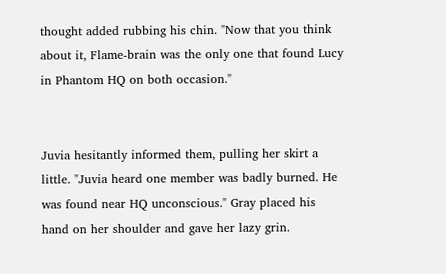thought added rubbing his chin. "Now that you think about it, Flame-brain was the only one that found Lucy in Phantom HQ on both occasion."


Juvia hesitantly informed them, pulling her skirt a little. "Juvia heard one member was badly burned. He was found near HQ unconscious." Gray placed his hand on her shoulder and gave her lazy grin.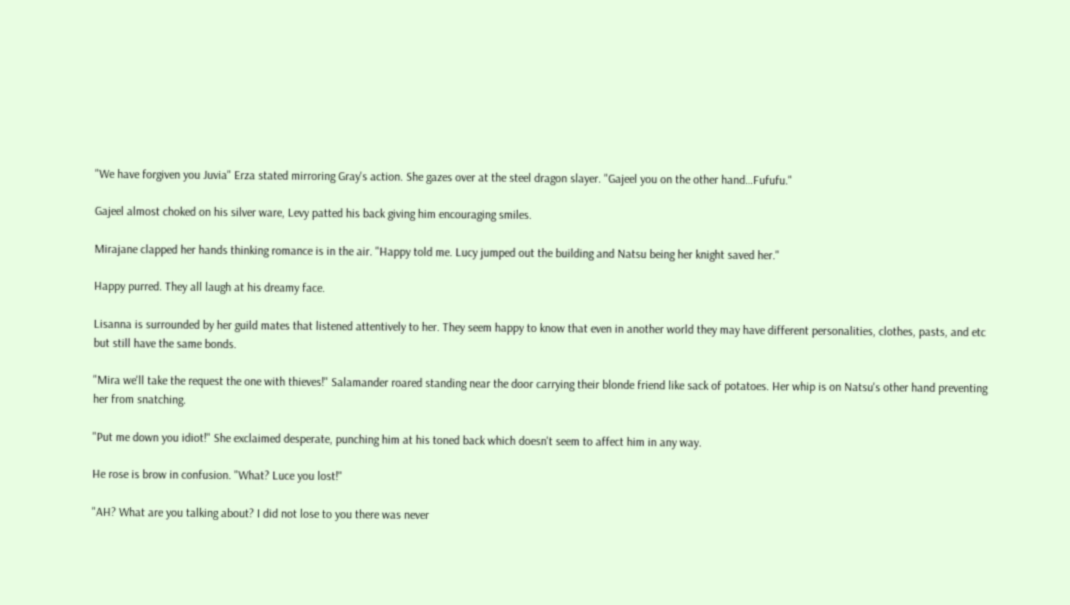"We have forgiven you Juvia" Erza stated mirroring Gray's action. She gazes over at the steel dragon slayer. "Gajeel you on the other hand…Fufufu."

Gajeel almost choked on his silver ware, Levy patted his back giving him encouraging smiles.

Mirajane clapped her hands thinking romance is in the air. "Happy told me. Lucy jumped out the building and Natsu being her knight saved her."

Happy purred. They all laugh at his dreamy face.

Lisanna is surrounded by her guild mates that listened attentively to her. They seem happy to know that even in another world they may have different personalities, clothes, pasts, and etc but still have the same bonds.

"Mira we'll take the request the one with thieves!" Salamander roared standing near the door carrying their blonde friend like sack of potatoes. Her whip is on Natsu's other hand preventing her from snatching.

"Put me down you idiot!" She exclaimed desperate, punching him at his toned back which doesn't seem to affect him in any way.

He rose is brow in confusion. "What? Luce you lost!"

"AH? What are you talking about? I did not lose to you there was never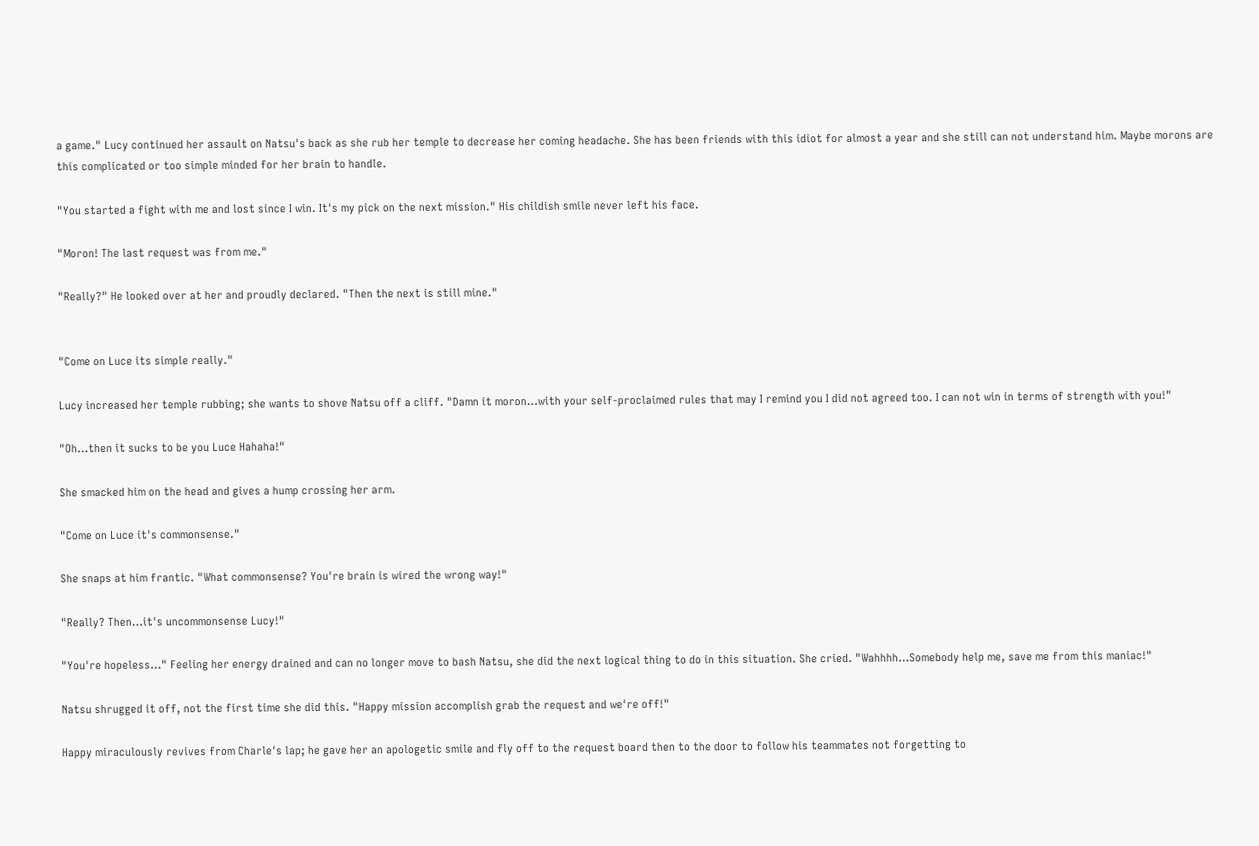a game." Lucy continued her assault on Natsu's back as she rub her temple to decrease her coming headache. She has been friends with this idiot for almost a year and she still can not understand him. Maybe morons are this complicated or too simple minded for her brain to handle.

"You started a fight with me and lost since I win. It's my pick on the next mission." His childish smile never left his face.

"Moron! The last request was from me."

"Really?" He looked over at her and proudly declared. "Then the next is still mine."


"Come on Luce its simple really."

Lucy increased her temple rubbing; she wants to shove Natsu off a cliff. "Damn it moron…with your self-proclaimed rules that may I remind you I did not agreed too. I can not win in terms of strength with you!"

"Oh…then it sucks to be you Luce Hahaha!"

She smacked him on the head and gives a hump crossing her arm.

"Come on Luce it's commonsense."

She snaps at him frantic. "What commonsense? You're brain is wired the wrong way!"

"Really? Then…it's uncommonsense Lucy!"

"You're hopeless…" Feeling her energy drained and can no longer move to bash Natsu, she did the next logical thing to do in this situation. She cried. "Wahhhh…Somebody help me, save me from this maniac!"

Natsu shrugged it off, not the first time she did this. "Happy mission accomplish grab the request and we're off!"

Happy miraculously revives from Charle's lap; he gave her an apologetic smile and fly off to the request board then to the door to follow his teammates not forgetting to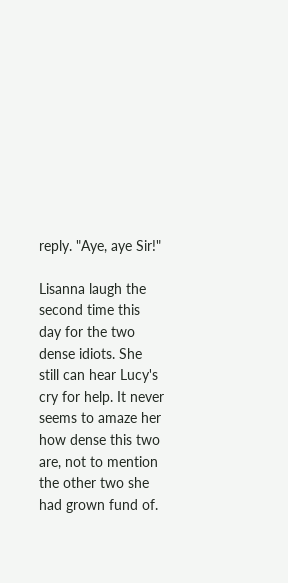reply. "Aye, aye Sir!"

Lisanna laugh the second time this day for the two dense idiots. She still can hear Lucy's cry for help. It never seems to amaze her how dense this two are, not to mention the other two she had grown fund of.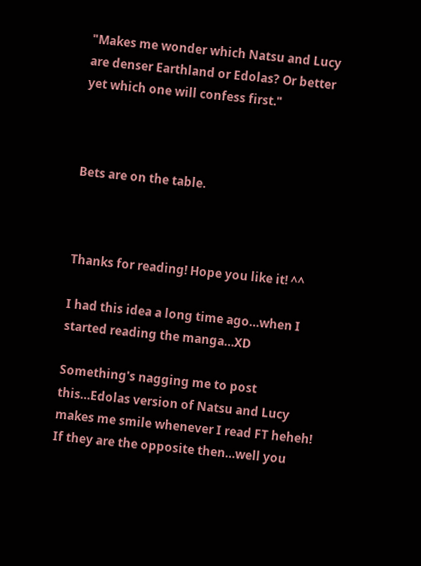"Makes me wonder which Natsu and Lucy are denser Earthland or Edolas? Or better yet which one will confess first."



Bets are on the table.



Thanks for reading! Hope you like it! ^^

I had this idea a long time ago…when I started reading the manga…XD

Something's nagging me to post this…Edolas version of Natsu and Lucy makes me smile whenever I read FT heheh! If they are the opposite then…well you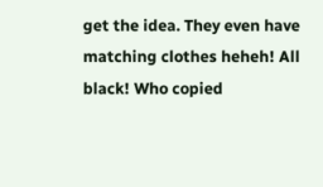get the idea. They even have matching clothes heheh! All black! Who copied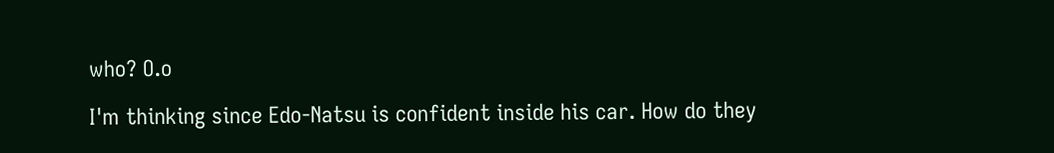who? O.o

I'm thinking since Edo-Natsu is confident inside his car. How do they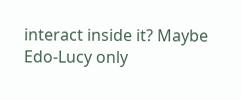interact inside it? Maybe Edo-Lucy only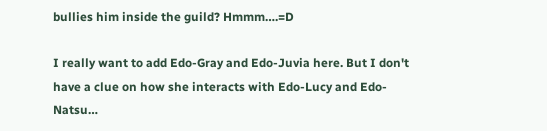bullies him inside the guild? Hmmm….=D

I really want to add Edo-Gray and Edo-Juvia here. But I don't have a clue on how she interacts with Edo-Lucy and Edo-Natsu…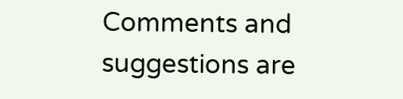Comments and suggestions are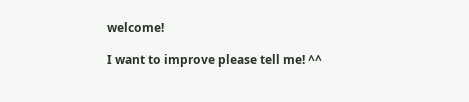welcome!

I want to improve please tell me! ^^